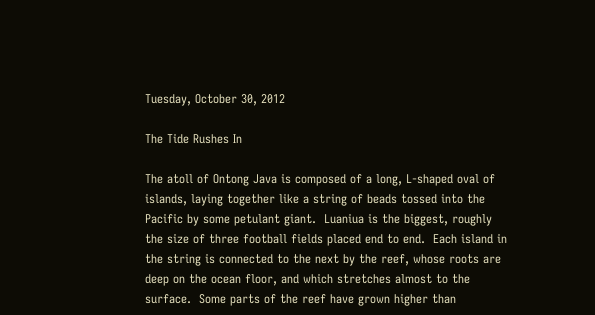Tuesday, October 30, 2012

The Tide Rushes In

The atoll of Ontong Java is composed of a long, L-shaped oval of islands, laying together like a string of beads tossed into the Pacific by some petulant giant.  Luaniua is the biggest, roughly the size of three football fields placed end to end.  Each island in the string is connected to the next by the reef, whose roots are deep on the ocean floor, and which stretches almost to the surface.  Some parts of the reef have grown higher than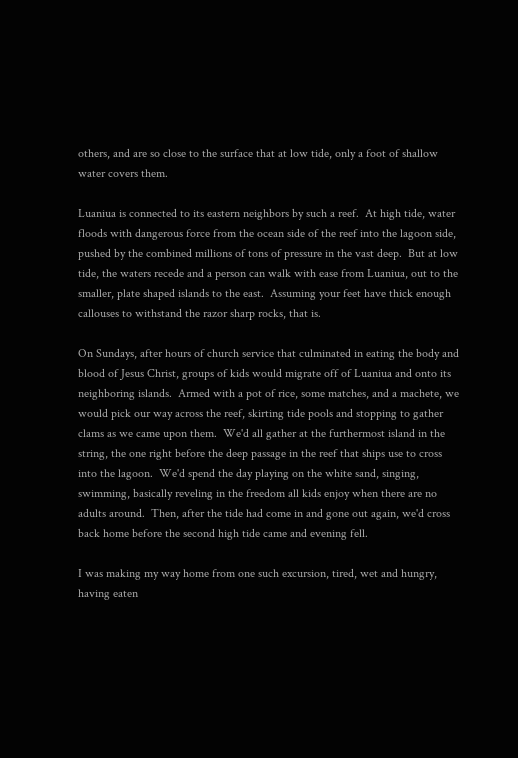others, and are so close to the surface that at low tide, only a foot of shallow water covers them.

Luaniua is connected to its eastern neighbors by such a reef.  At high tide, water floods with dangerous force from the ocean side of the reef into the lagoon side, pushed by the combined millions of tons of pressure in the vast deep.  But at low tide, the waters recede and a person can walk with ease from Luaniua, out to the smaller, plate shaped islands to the east.  Assuming your feet have thick enough callouses to withstand the razor sharp rocks, that is.

On Sundays, after hours of church service that culminated in eating the body and blood of Jesus Christ, groups of kids would migrate off of Luaniua and onto its neighboring islands.  Armed with a pot of rice, some matches, and a machete, we would pick our way across the reef, skirting tide pools and stopping to gather clams as we came upon them.  We'd all gather at the furthermost island in the string, the one right before the deep passage in the reef that ships use to cross into the lagoon.  We'd spend the day playing on the white sand, singing, swimming, basically reveling in the freedom all kids enjoy when there are no adults around.  Then, after the tide had come in and gone out again, we'd cross back home before the second high tide came and evening fell.

I was making my way home from one such excursion, tired, wet and hungry, having eaten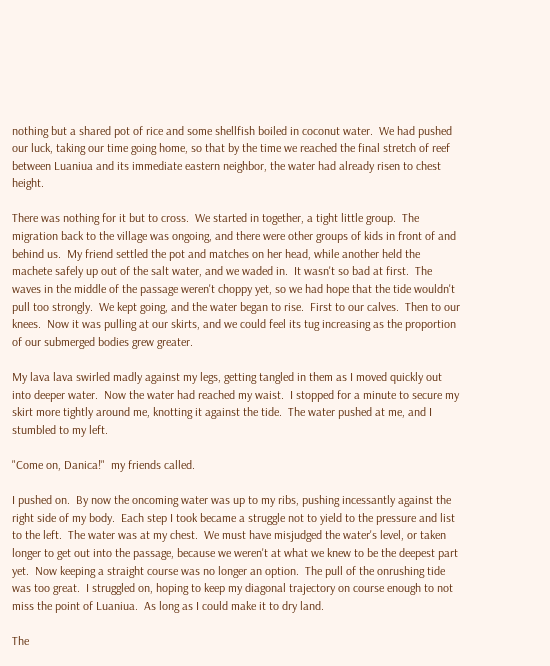nothing but a shared pot of rice and some shellfish boiled in coconut water.  We had pushed our luck, taking our time going home, so that by the time we reached the final stretch of reef between Luaniua and its immediate eastern neighbor, the water had already risen to chest height.

There was nothing for it but to cross.  We started in together, a tight little group.  The migration back to the village was ongoing, and there were other groups of kids in front of and behind us.  My friend settled the pot and matches on her head, while another held the machete safely up out of the salt water, and we waded in.  It wasn't so bad at first.  The waves in the middle of the passage weren't choppy yet, so we had hope that the tide wouldn't pull too strongly.  We kept going, and the water began to rise.  First to our calves.  Then to our knees.  Now it was pulling at our skirts, and we could feel its tug increasing as the proportion of our submerged bodies grew greater.

My lava lava swirled madly against my legs, getting tangled in them as I moved quickly out into deeper water.  Now the water had reached my waist.  I stopped for a minute to secure my skirt more tightly around me, knotting it against the tide.  The water pushed at me, and I stumbled to my left.

"Come on, Danica!"  my friends called.

I pushed on.  By now the oncoming water was up to my ribs, pushing incessantly against the right side of my body.  Each step I took became a struggle not to yield to the pressure and list to the left.  The water was at my chest.  We must have misjudged the water's level, or taken longer to get out into the passage, because we weren't at what we knew to be the deepest part yet.  Now keeping a straight course was no longer an option.  The pull of the onrushing tide was too great.  I struggled on, hoping to keep my diagonal trajectory on course enough to not miss the point of Luaniua.  As long as I could make it to dry land.

The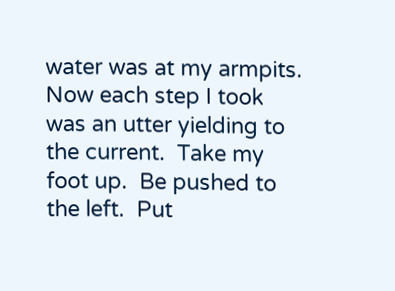water was at my armpits.  Now each step I took was an utter yielding to the current.  Take my foot up.  Be pushed to the left.  Put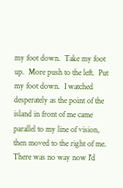my foot down.  Take my foot up.  More push to the left.  Put my foot down.  I watched desperately as the point of the island in front of me came parallel to my line of vision, then moved to the right of me.  There was no way now I'd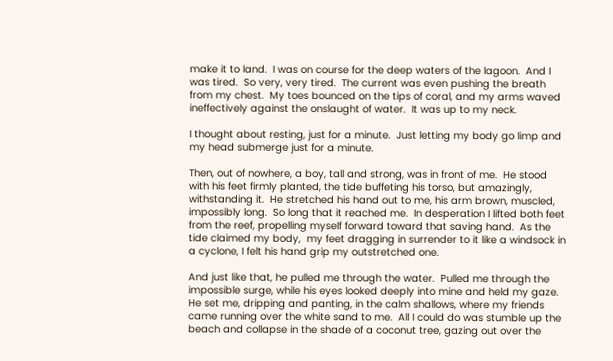make it to land.  I was on course for the deep waters of the lagoon.  And I was tired.  So very, very tired.  The current was even pushing the breath from my chest.  My toes bounced on the tips of coral, and my arms waved ineffectively against the onslaught of water.  It was up to my neck.

I thought about resting, just for a minute.  Just letting my body go limp and my head submerge just for a minute.

Then, out of nowhere, a boy, tall and strong, was in front of me.  He stood with his feet firmly planted, the tide buffeting his torso, but amazingly, withstanding it.  He stretched his hand out to me, his arm brown, muscled, impossibly long.  So long that it reached me.  In desperation I lifted both feet from the reef, propelling myself forward toward that saving hand.  As the tide claimed my body,  my feet dragging in surrender to it like a windsock in a cyclone, I felt his hand grip my outstretched one.

And just like that, he pulled me through the water.  Pulled me through the impossible surge, while his eyes looked deeply into mine and held my gaze.  He set me, dripping and panting, in the calm shallows, where my friends came running over the white sand to me.  All I could do was stumble up the beach and collapse in the shade of a coconut tree, gazing out over the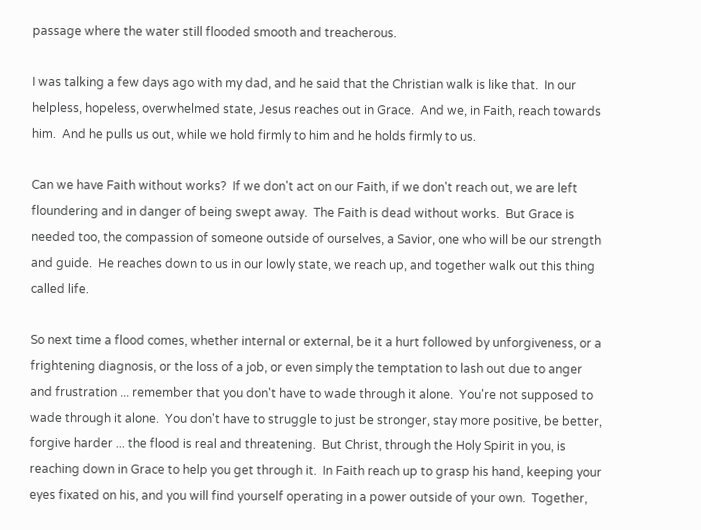passage where the water still flooded smooth and treacherous.

I was talking a few days ago with my dad, and he said that the Christian walk is like that.  In our helpless, hopeless, overwhelmed state, Jesus reaches out in Grace.  And we, in Faith, reach towards him.  And he pulls us out, while we hold firmly to him and he holds firmly to us.

Can we have Faith without works?  If we don't act on our Faith, if we don't reach out, we are left floundering and in danger of being swept away.  The Faith is dead without works.  But Grace is needed too, the compassion of someone outside of ourselves, a Savior, one who will be our strength and guide.  He reaches down to us in our lowly state, we reach up, and together walk out this thing called life.

So next time a flood comes, whether internal or external, be it a hurt followed by unforgiveness, or a frightening diagnosis, or the loss of a job, or even simply the temptation to lash out due to anger and frustration ... remember that you don't have to wade through it alone.  You're not supposed to wade through it alone.  You don't have to struggle to just be stronger, stay more positive, be better, forgive harder ... the flood is real and threatening.  But Christ, through the Holy Spirit in you, is reaching down in Grace to help you get through it.  In Faith reach up to grasp his hand, keeping your eyes fixated on his, and you will find yourself operating in a power outside of your own.  Together,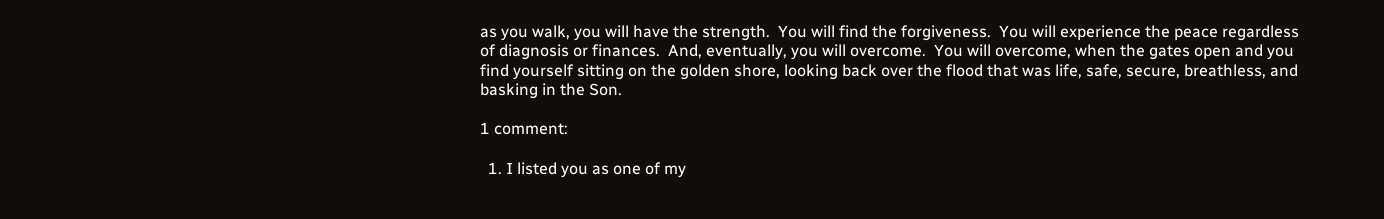as you walk, you will have the strength.  You will find the forgiveness.  You will experience the peace regardless of diagnosis or finances.  And, eventually, you will overcome.  You will overcome, when the gates open and you find yourself sitting on the golden shore, looking back over the flood that was life, safe, secure, breathless, and basking in the Son.

1 comment:

  1. I listed you as one of my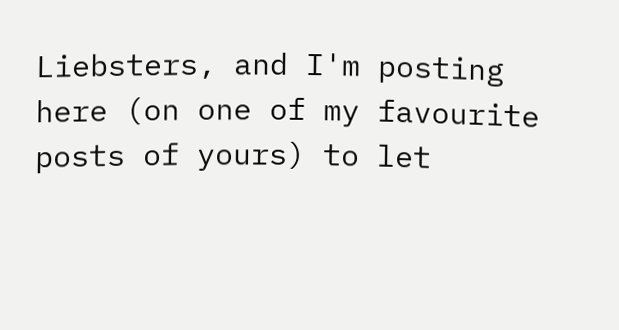Liebsters, and I'm posting here (on one of my favourite posts of yours) to let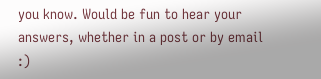you know. Would be fun to hear your answers, whether in a post or by email :)